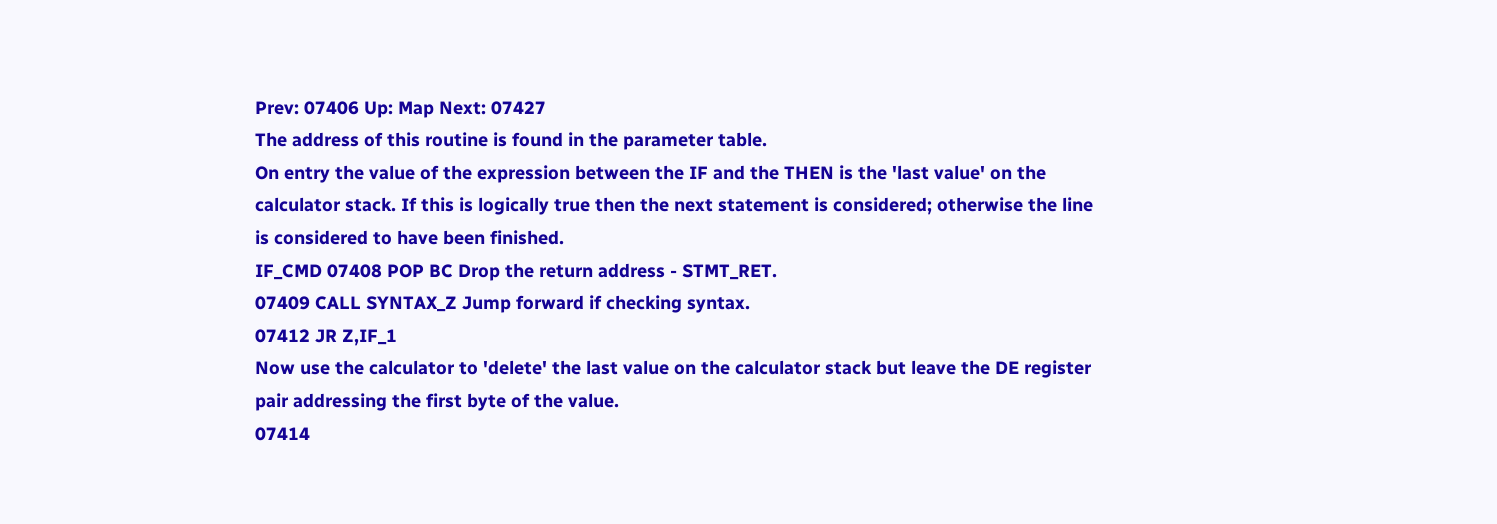Prev: 07406 Up: Map Next: 07427
The address of this routine is found in the parameter table.
On entry the value of the expression between the IF and the THEN is the 'last value' on the calculator stack. If this is logically true then the next statement is considered; otherwise the line is considered to have been finished.
IF_CMD 07408 POP BC Drop the return address - STMT_RET.
07409 CALL SYNTAX_Z Jump forward if checking syntax.
07412 JR Z,IF_1
Now use the calculator to 'delete' the last value on the calculator stack but leave the DE register pair addressing the first byte of the value.
07414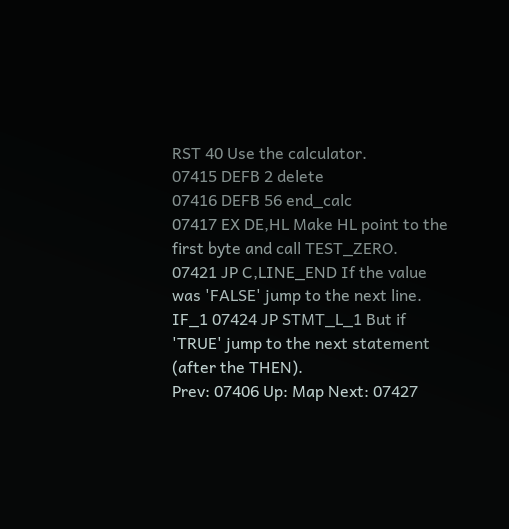RST 40 Use the calculator.
07415 DEFB 2 delete
07416 DEFB 56 end_calc
07417 EX DE,HL Make HL point to the first byte and call TEST_ZERO.
07421 JP C,LINE_END If the value was 'FALSE' jump to the next line.
IF_1 07424 JP STMT_L_1 But if 'TRUE' jump to the next statement (after the THEN).
Prev: 07406 Up: Map Next: 07427